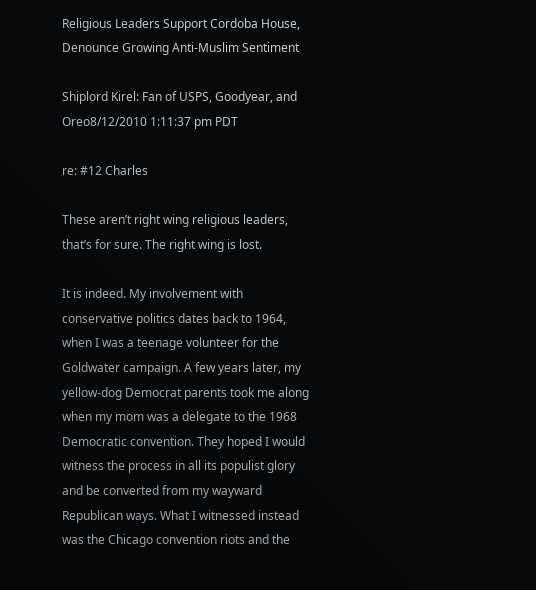Religious Leaders Support Cordoba House, Denounce Growing Anti-Muslim Sentiment

Shiplord Kirel: Fan of USPS, Goodyear, and Oreo8/12/2010 1:11:37 pm PDT

re: #12 Charles

These aren’t right wing religious leaders, that’s for sure. The right wing is lost.

It is indeed. My involvement with conservative politics dates back to 1964, when I was a teenage volunteer for the Goldwater campaign. A few years later, my yellow-dog Democrat parents took me along when my mom was a delegate to the 1968 Democratic convention. They hoped I would witness the process in all its populist glory and be converted from my wayward Republican ways. What I witnessed instead was the Chicago convention riots and the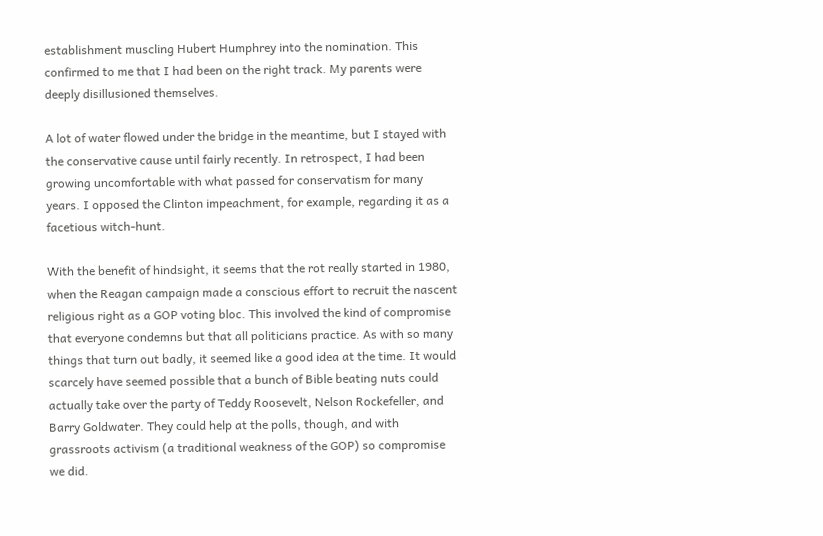establishment muscling Hubert Humphrey into the nomination. This confirmed to me that I had been on the right track. My parents were deeply disillusioned themselves.

A lot of water flowed under the bridge in the meantime, but I stayed with the conservative cause until fairly recently. In retrospect, I had been growing uncomfortable with what passed for conservatism for many years. I opposed the Clinton impeachment, for example, regarding it as a facetious witch-hunt.

With the benefit of hindsight, it seems that the rot really started in 1980, when the Reagan campaign made a conscious effort to recruit the nascent religious right as a GOP voting bloc. This involved the kind of compromise that everyone condemns but that all politicians practice. As with so many things that turn out badly, it seemed like a good idea at the time. It would scarcely have seemed possible that a bunch of Bible beating nuts could actually take over the party of Teddy Roosevelt, Nelson Rockefeller, and Barry Goldwater. They could help at the polls, though, and with grassroots activism (a traditional weakness of the GOP) so compromise we did.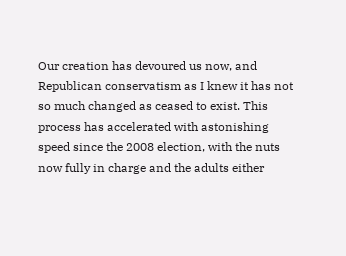Our creation has devoured us now, and Republican conservatism as I knew it has not so much changed as ceased to exist. This process has accelerated with astonishing speed since the 2008 election, with the nuts now fully in charge and the adults either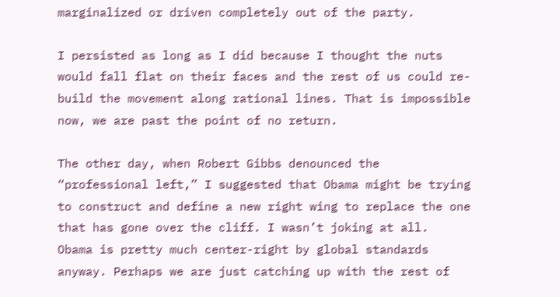marginalized or driven completely out of the party.

I persisted as long as I did because I thought the nuts would fall flat on their faces and the rest of us could re-build the movement along rational lines. That is impossible now, we are past the point of no return.

The other day, when Robert Gibbs denounced the “professional left,” I suggested that Obama might be trying to construct and define a new right wing to replace the one that has gone over the cliff. I wasn’t joking at all.
Obama is pretty much center-right by global standards anyway. Perhaps we are just catching up with the rest of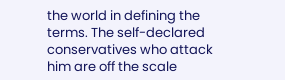the world in defining the terms. The self-declared conservatives who attack him are off the scale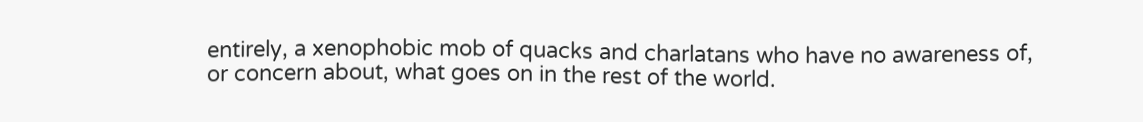entirely, a xenophobic mob of quacks and charlatans who have no awareness of, or concern about, what goes on in the rest of the world.